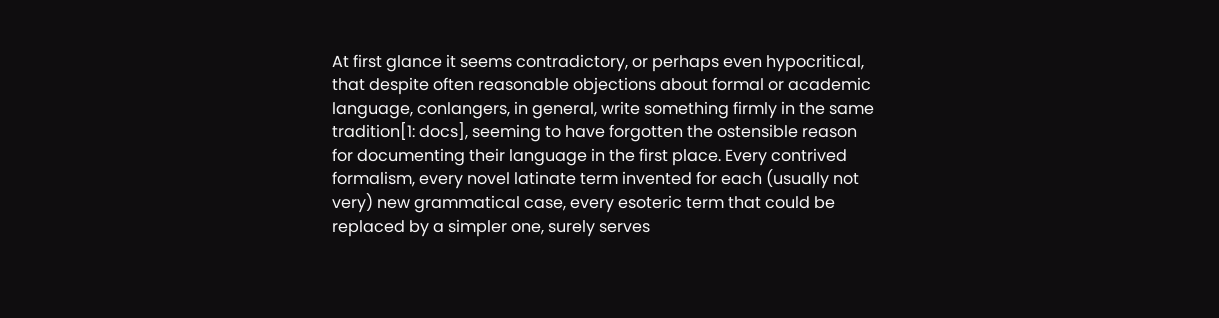At first glance it seems contradictory, or perhaps even hypocritical, that despite often reasonable objections about formal or academic language, conlangers, in general, write something firmly in the same tradition[1: docs], seeming to have forgotten the ostensible reason for documenting their language in the first place. Every contrived formalism, every novel latinate term invented for each (usually not very) new grammatical case, every esoteric term that could be replaced by a simpler one, surely serves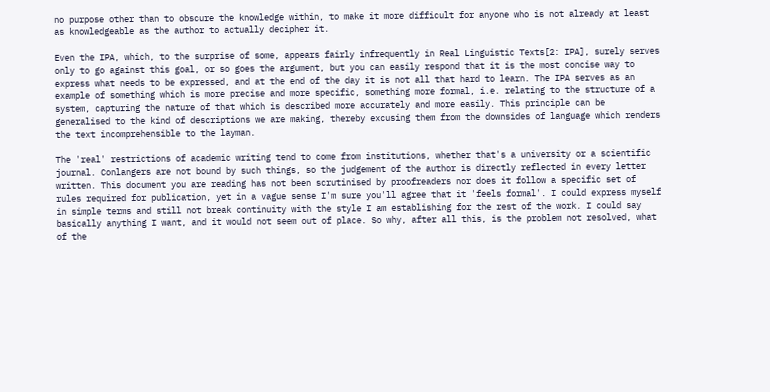no purpose other than to obscure the knowledge within, to make it more difficult for anyone who is not already at least as knowledgeable as the author to actually decipher it.

Even the IPA, which, to the surprise of some, appears fairly infrequently in Real Linguistic Texts[2: IPA], surely serves only to go against this goal, or so goes the argument, but you can easily respond that it is the most concise way to express what needs to be expressed, and at the end of the day it is not all that hard to learn. The IPA serves as an example of something which is more precise and more specific, something more formal, i.e. relating to the structure of a system, capturing the nature of that which is described more accurately and more easily. This principle can be generalised to the kind of descriptions we are making, thereby excusing them from the downsides of language which renders the text incomprehensible to the layman.

The 'real' restrictions of academic writing tend to come from institutions, whether that's a university or a scientific journal. Conlangers are not bound by such things, so the judgement of the author is directly reflected in every letter written. This document you are reading has not been scrutinised by proofreaders nor does it follow a specific set of rules required for publication, yet in a vague sense I'm sure you'll agree that it 'feels formal'. I could express myself in simple terms and still not break continuity with the style I am establishing for the rest of the work. I could say basically anything I want, and it would not seem out of place. So why, after all this, is the problem not resolved, what of the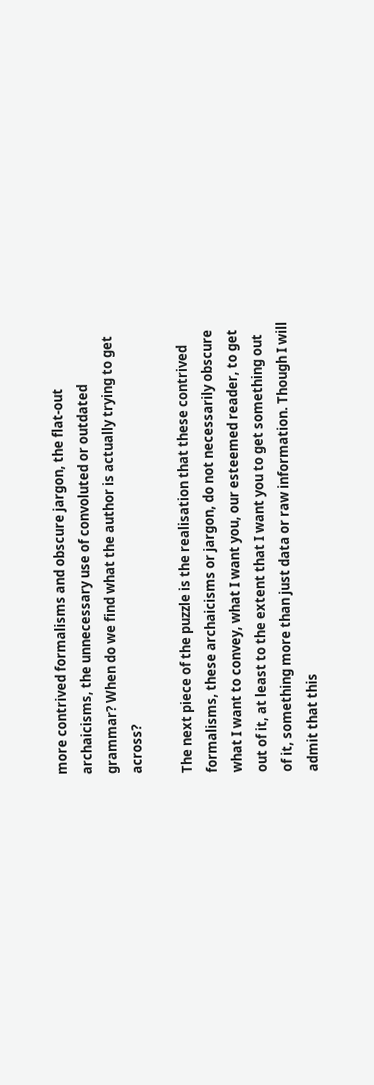more contrived formalisms and obscure jargon, the flat-out archaicisms, the unnecessary use of convoluted or outdated grammar? When do we find what the author is actually trying to get across?

The next piece of the puzzle is the realisation that these contrived formalisms, these archaicisms or jargon, do not necessarily obscure what I want to convey, what I want you, our esteemed reader, to get out of it, at least to the extent that I want you to get something out of it, something more than just data or raw information. Though I will admit that this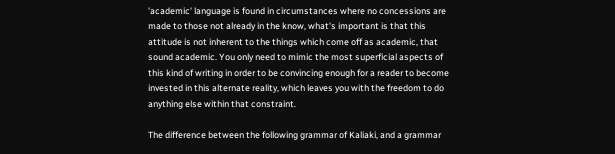'academic' language is found in circumstances where no concessions are made to those not already in the know, what's important is that this attitude is not inherent to the things which come off as academic, that sound academic. You only need to mimic the most superficial aspects of this kind of writing in order to be convincing enough for a reader to become invested in this alternate reality, which leaves you with the freedom to do anything else within that constraint.

The difference between the following grammar of Kaliaki, and a grammar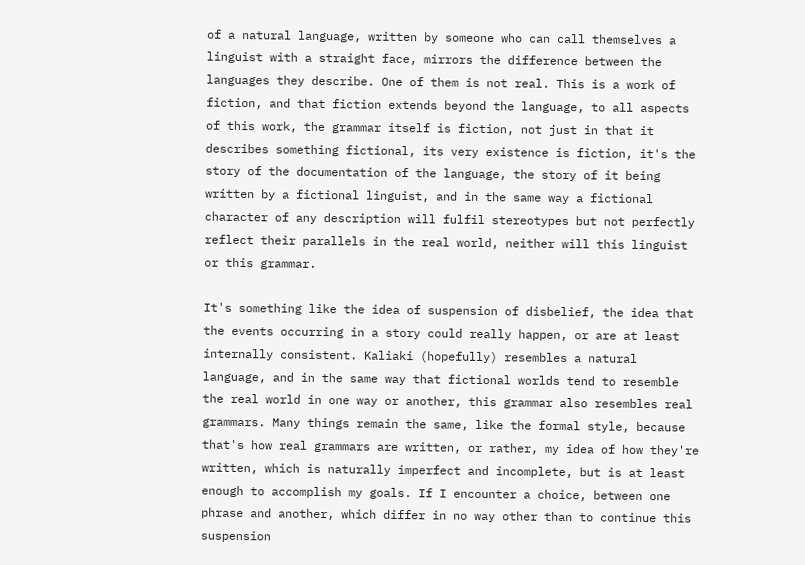of a natural language, written by someone who can call themselves a linguist with a straight face, mirrors the difference between the languages they describe. One of them is not real. This is a work of fiction, and that fiction extends beyond the language, to all aspects of this work, the grammar itself is fiction, not just in that it describes something fictional, its very existence is fiction, it's the story of the documentation of the language, the story of it being written by a fictional linguist, and in the same way a fictional character of any description will fulfil stereotypes but not perfectly reflect their parallels in the real world, neither will this linguist or this grammar.

It's something like the idea of suspension of disbelief, the idea that the events occurring in a story could really happen, or are at least internally consistent. Kaliaki (hopefully) resembles a natural language, and in the same way that fictional worlds tend to resemble the real world in one way or another, this grammar also resembles real grammars. Many things remain the same, like the formal style, because that's how real grammars are written, or rather, my idea of how they're written, which is naturally imperfect and incomplete, but is at least enough to accomplish my goals. If I encounter a choice, between one phrase and another, which differ in no way other than to continue this suspension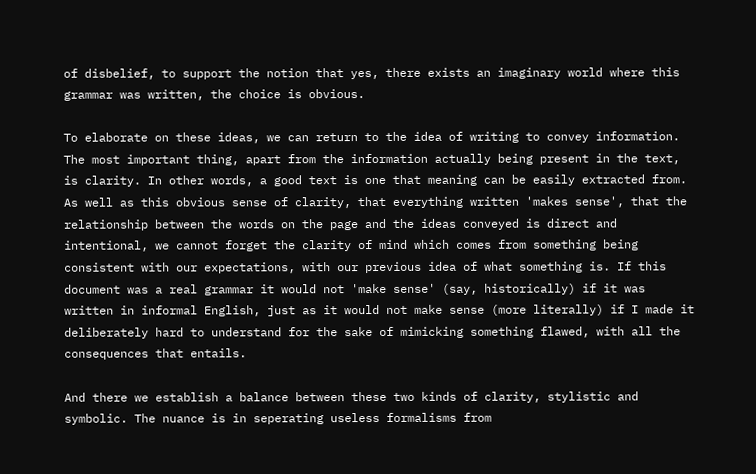of disbelief, to support the notion that yes, there exists an imaginary world where this grammar was written, the choice is obvious.

To elaborate on these ideas, we can return to the idea of writing to convey information. The most important thing, apart from the information actually being present in the text, is clarity. In other words, a good text is one that meaning can be easily extracted from. As well as this obvious sense of clarity, that everything written 'makes sense', that the relationship between the words on the page and the ideas conveyed is direct and intentional, we cannot forget the clarity of mind which comes from something being consistent with our expectations, with our previous idea of what something is. If this document was a real grammar it would not 'make sense' (say, historically) if it was written in informal English, just as it would not make sense (more literally) if I made it deliberately hard to understand for the sake of mimicking something flawed, with all the consequences that entails.

And there we establish a balance between these two kinds of clarity, stylistic and symbolic. The nuance is in seperating useless formalisms from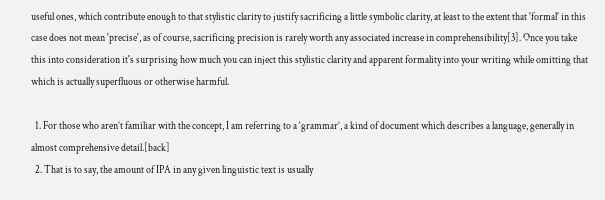useful ones, which contribute enough to that stylistic clarity to justify sacrificing a little symbolic clarity, at least to the extent that 'formal' in this case does not mean 'precise', as of course, sacrificing precision is rarely worth any associated increase in comprehensibility[3]. Once you take this into consideration it's surprising how much you can inject this stylistic clarity and apparent formality into your writing while omitting that which is actually superfluous or otherwise harmful.

  1. For those who aren’t familiar with the concept, I am referring to a ‘grammar’, a kind of document which describes a language, generally in almost comprehensive detail.[back]
  2. That is to say, the amount of IPA in any given linguistic text is usually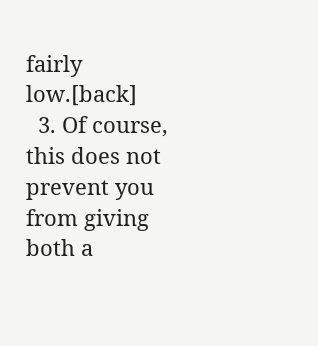fairly low.[back]
  3. Of course, this does not prevent you from giving both a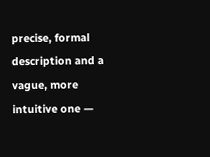precise, formal description and a vague, more intuitive one —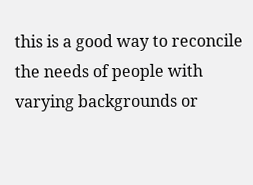this is a good way to reconcile the needs of people with varying backgrounds or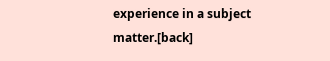experience in a subject matter.[back]